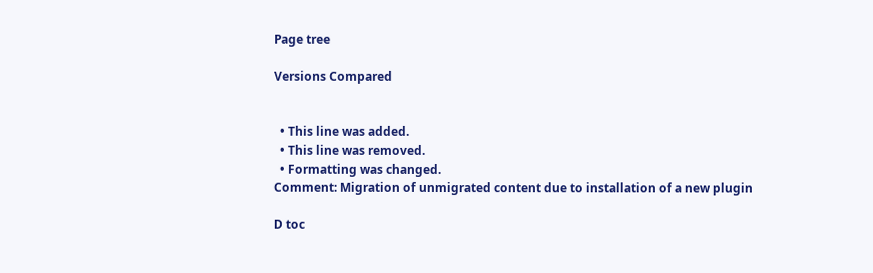Page tree

Versions Compared


  • This line was added.
  • This line was removed.
  • Formatting was changed.
Comment: Migration of unmigrated content due to installation of a new plugin

D toc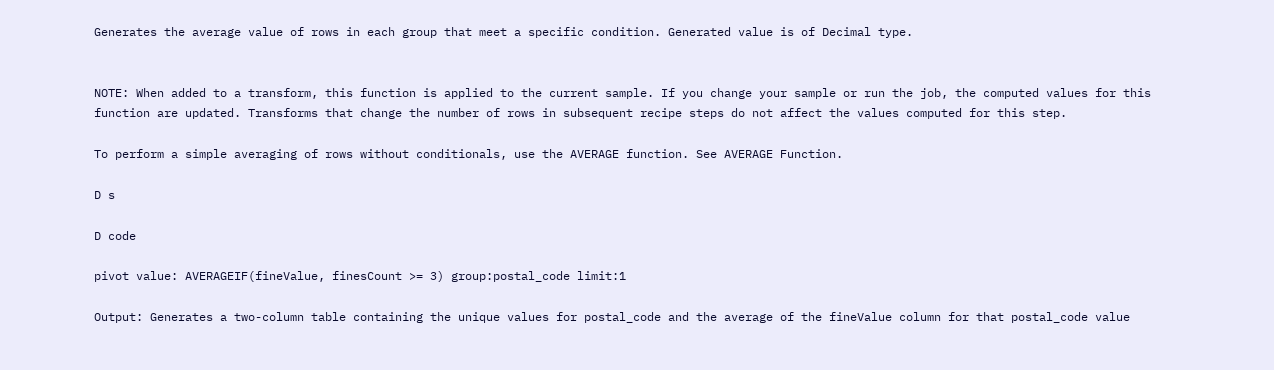Generates the average value of rows in each group that meet a specific condition. Generated value is of Decimal type.


NOTE: When added to a transform, this function is applied to the current sample. If you change your sample or run the job, the computed values for this function are updated. Transforms that change the number of rows in subsequent recipe steps do not affect the values computed for this step.

To perform a simple averaging of rows without conditionals, use the AVERAGE function. See AVERAGE Function.

D s

D code

pivot value: AVERAGEIF(fineValue, finesCount >= 3) group:postal_code limit:1

Output: Generates a two-column table containing the unique values for postal_code and the average of the fineValue column for that postal_code value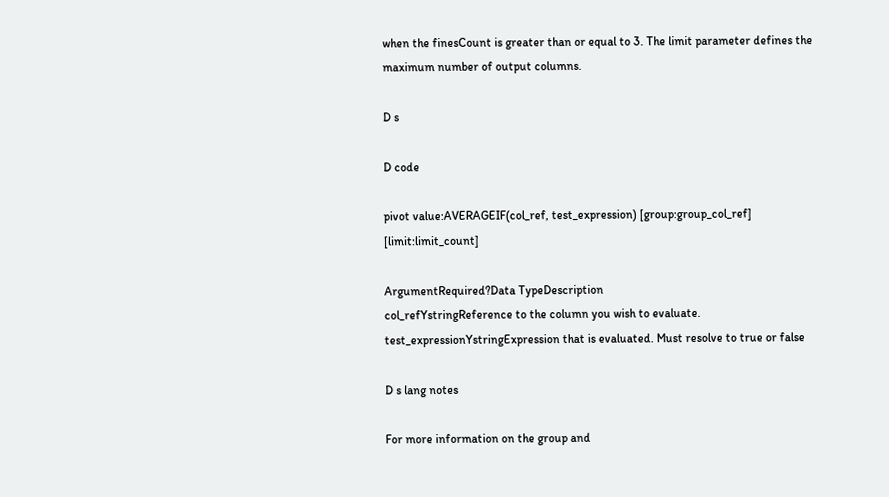when the finesCount is greater than or equal to 3. The limit parameter defines the maximum number of output columns.

D s

D code

pivot value:AVERAGEIF(col_ref, test_expression) [group:group_col_ref] [limit:limit_count]

ArgumentRequired?Data TypeDescription
col_refYstringReference to the column you wish to evaluate.
test_expressionYstringExpression that is evaluated. Must resolve to true or false

D s lang notes

For more information on the group and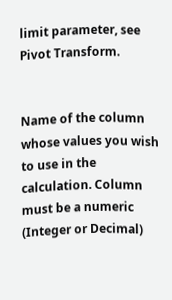limit parameter, see Pivot Transform.


Name of the column whose values you wish to use in the calculation. Column must be a numeric (Integer or Decimal)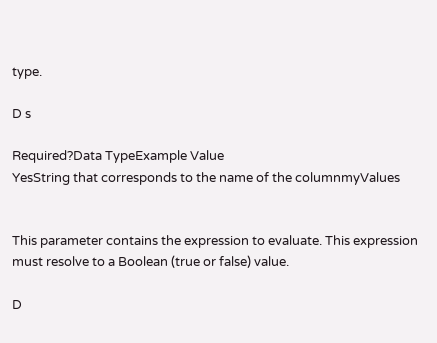type.

D s

Required?Data TypeExample Value
YesString that corresponds to the name of the columnmyValues


This parameter contains the expression to evaluate. This expression must resolve to a Boolean (true or false) value.

D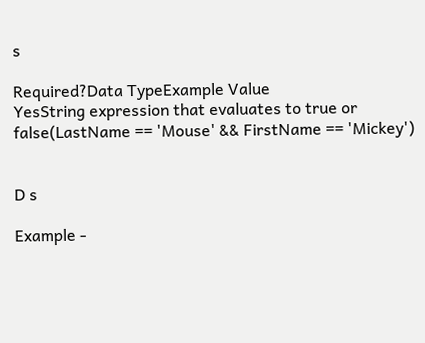s

Required?Data TypeExample Value
YesString expression that evaluates to true or false(LastName == 'Mouse' && FirstName == 'Mickey')


D s

Example -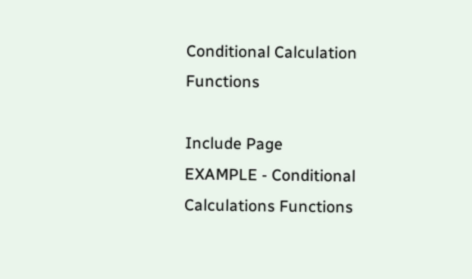Conditional Calculation Functions

Include Page
EXAMPLE - Conditional Calculations Functions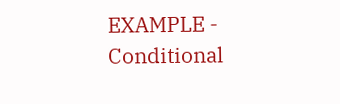EXAMPLE - Conditional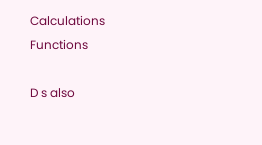Calculations Functions

D s also